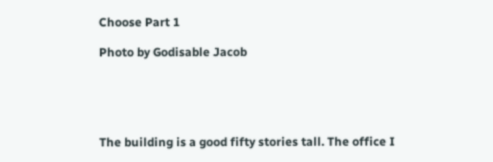Choose Part 1

Photo by Godisable Jacob





The building is a good fifty stories tall. The office I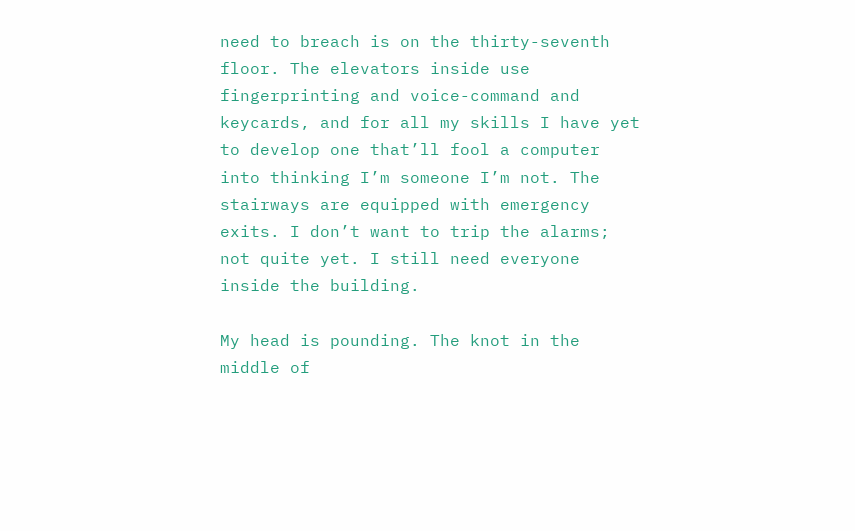need to breach is on the thirty-seventh floor. The elevators inside use fingerprinting and voice-command and keycards, and for all my skills I have yet to develop one that’ll fool a computer into thinking I’m someone I’m not. The stairways are equipped with emergency exits. I don’t want to trip the alarms; not quite yet. I still need everyone inside the building.

My head is pounding. The knot in the middle of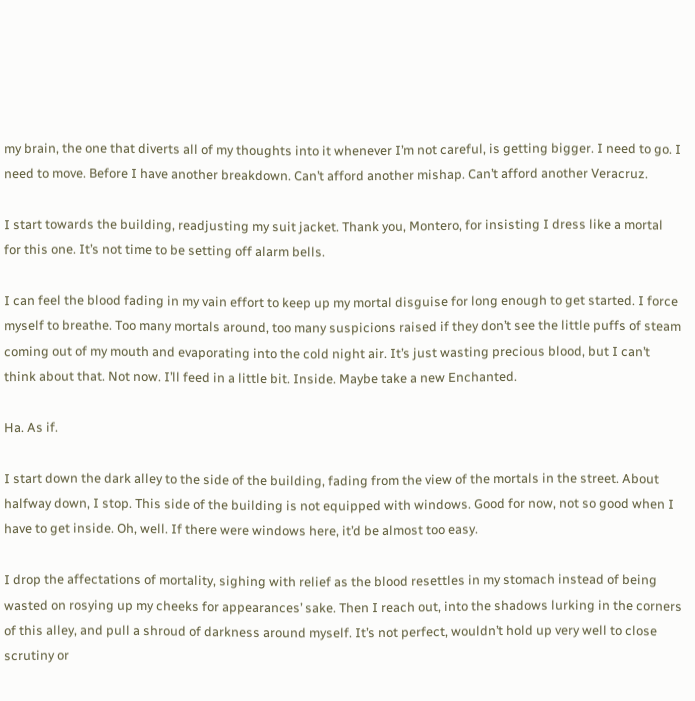my brain, the one that diverts all of my thoughts into it whenever I’m not careful, is getting bigger. I need to go. I need to move. Before I have another breakdown. Can’t afford another mishap. Can’t afford another Veracruz.

I start towards the building, readjusting my suit jacket. Thank you, Montero, for insisting I dress like a mortal for this one. It’s not time to be setting off alarm bells.

I can feel the blood fading in my vain effort to keep up my mortal disguise for long enough to get started. I force myself to breathe. Too many mortals around, too many suspicions raised if they don’t see the little puffs of steam coming out of my mouth and evaporating into the cold night air. It’s just wasting precious blood, but I can’t think about that. Not now. I’ll feed in a little bit. Inside. Maybe take a new Enchanted.

Ha. As if.

I start down the dark alley to the side of the building, fading from the view of the mortals in the street. About halfway down, I stop. This side of the building is not equipped with windows. Good for now, not so good when I have to get inside. Oh, well. If there were windows here, it’d be almost too easy.

I drop the affectations of mortality, sighing with relief as the blood resettles in my stomach instead of being wasted on rosying up my cheeks for appearances’ sake. Then I reach out, into the shadows lurking in the corners of this alley, and pull a shroud of darkness around myself. It’s not perfect, wouldn’t hold up very well to close scrutiny or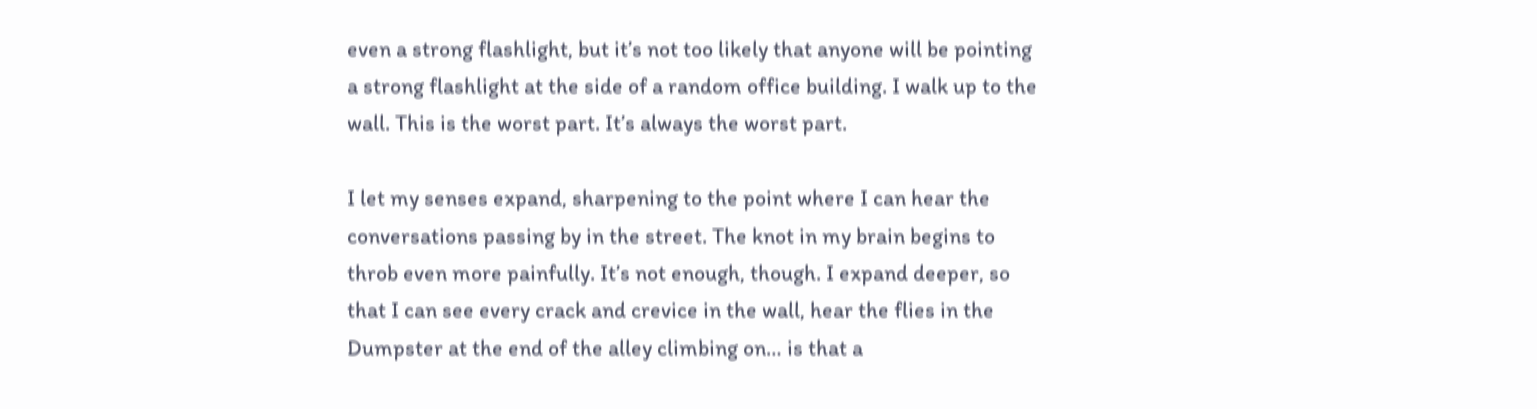even a strong flashlight, but it’s not too likely that anyone will be pointing a strong flashlight at the side of a random office building. I walk up to the wall. This is the worst part. It’s always the worst part.

I let my senses expand, sharpening to the point where I can hear the conversations passing by in the street. The knot in my brain begins to throb even more painfully. It’s not enough, though. I expand deeper, so that I can see every crack and crevice in the wall, hear the flies in the Dumpster at the end of the alley climbing on… is that a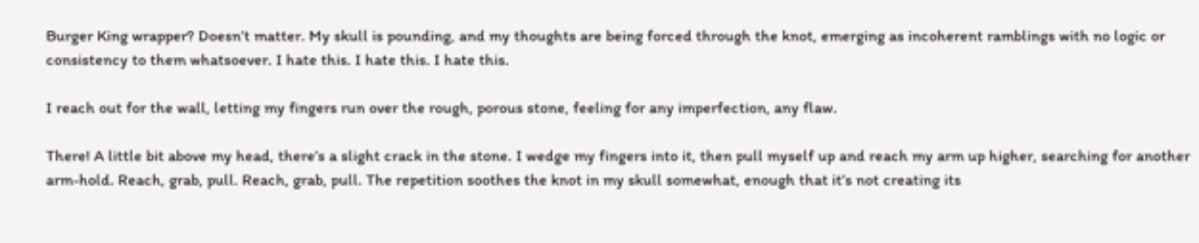Burger King wrapper? Doesn’t matter. My skull is pounding, and my thoughts are being forced through the knot, emerging as incoherent ramblings with no logic or consistency to them whatsoever. I hate this. I hate this. I hate this.

I reach out for the wall, letting my fingers run over the rough, porous stone, feeling for any imperfection, any flaw.

There! A little bit above my head, there’s a slight crack in the stone. I wedge my fingers into it, then pull myself up and reach my arm up higher, searching for another arm-hold. Reach, grab, pull. Reach, grab, pull. The repetition soothes the knot in my skull somewhat, enough that it’s not creating its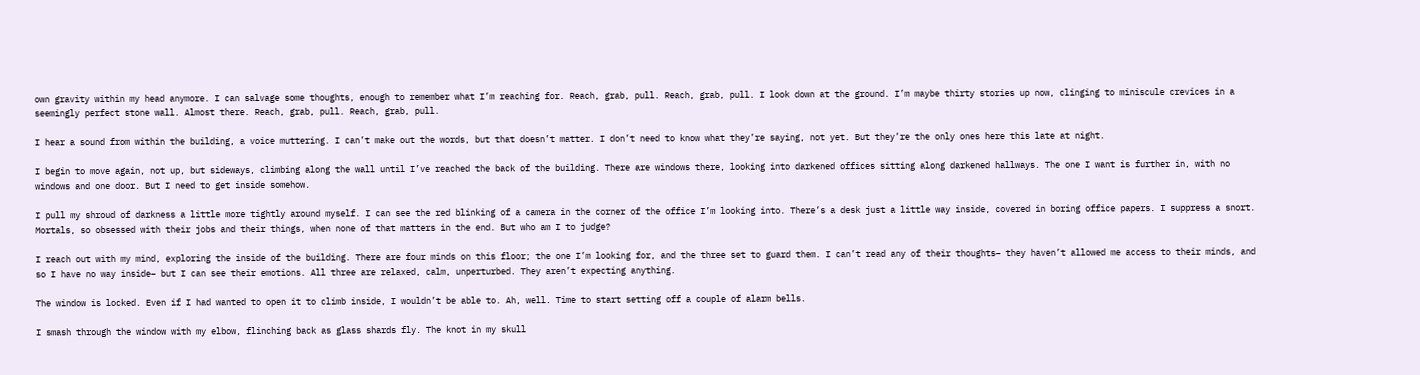own gravity within my head anymore. I can salvage some thoughts, enough to remember what I’m reaching for. Reach, grab, pull. Reach, grab, pull. I look down at the ground. I’m maybe thirty stories up now, clinging to miniscule crevices in a seemingly perfect stone wall. Almost there. Reach, grab, pull. Reach, grab, pull.

I hear a sound from within the building, a voice muttering. I can’t make out the words, but that doesn’t matter. I don’t need to know what they’re saying, not yet. But they’re the only ones here this late at night.

I begin to move again, not up, but sideways, climbing along the wall until I’ve reached the back of the building. There are windows there, looking into darkened offices sitting along darkened hallways. The one I want is further in, with no windows and one door. But I need to get inside somehow.

I pull my shroud of darkness a little more tightly around myself. I can see the red blinking of a camera in the corner of the office I’m looking into. There’s a desk just a little way inside, covered in boring office papers. I suppress a snort. Mortals, so obsessed with their jobs and their things, when none of that matters in the end. But who am I to judge?

I reach out with my mind, exploring the inside of the building. There are four minds on this floor; the one I’m looking for, and the three set to guard them. I can’t read any of their thoughts– they haven’t allowed me access to their minds, and so I have no way inside– but I can see their emotions. All three are relaxed, calm, unperturbed. They aren’t expecting anything.

The window is locked. Even if I had wanted to open it to climb inside, I wouldn’t be able to. Ah, well. Time to start setting off a couple of alarm bells.

I smash through the window with my elbow, flinching back as glass shards fly. The knot in my skull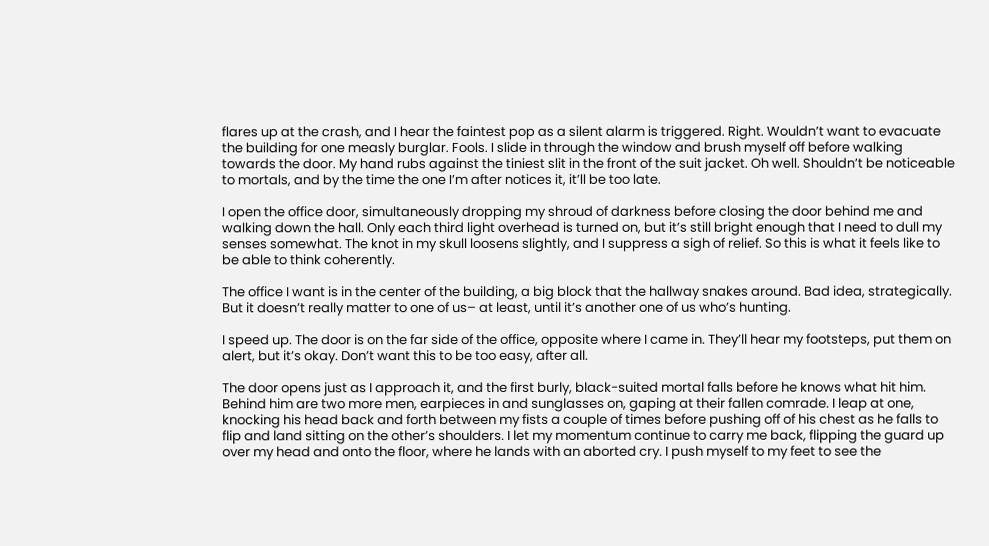flares up at the crash, and I hear the faintest pop as a silent alarm is triggered. Right. Wouldn’t want to evacuate the building for one measly burglar. Fools. I slide in through the window and brush myself off before walking towards the door. My hand rubs against the tiniest slit in the front of the suit jacket. Oh well. Shouldn’t be noticeable to mortals, and by the time the one I’m after notices it, it’ll be too late.

I open the office door, simultaneously dropping my shroud of darkness before closing the door behind me and walking down the hall. Only each third light overhead is turned on, but it’s still bright enough that I need to dull my senses somewhat. The knot in my skull loosens slightly, and I suppress a sigh of relief. So this is what it feels like to be able to think coherently.

The office I want is in the center of the building, a big block that the hallway snakes around. Bad idea, strategically. But it doesn’t really matter to one of us– at least, until it’s another one of us who’s hunting.

I speed up. The door is on the far side of the office, opposite where I came in. They’ll hear my footsteps, put them on alert, but it’s okay. Don’t want this to be too easy, after all.

The door opens just as I approach it, and the first burly, black-suited mortal falls before he knows what hit him. Behind him are two more men, earpieces in and sunglasses on, gaping at their fallen comrade. I leap at one, knocking his head back and forth between my fists a couple of times before pushing off of his chest as he falls to flip and land sitting on the other’s shoulders. I let my momentum continue to carry me back, flipping the guard up over my head and onto the floor, where he lands with an aborted cry. I push myself to my feet to see the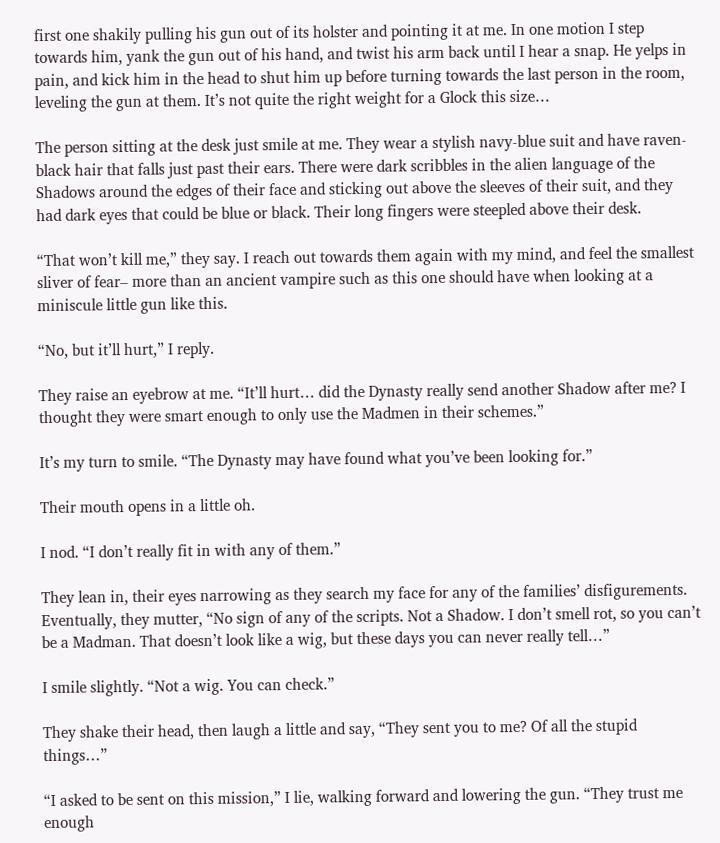first one shakily pulling his gun out of its holster and pointing it at me. In one motion I step towards him, yank the gun out of his hand, and twist his arm back until I hear a snap. He yelps in pain, and kick him in the head to shut him up before turning towards the last person in the room, leveling the gun at them. It’s not quite the right weight for a Glock this size…

The person sitting at the desk just smile at me. They wear a stylish navy-blue suit and have raven-black hair that falls just past their ears. There were dark scribbles in the alien language of the Shadows around the edges of their face and sticking out above the sleeves of their suit, and they had dark eyes that could be blue or black. Their long fingers were steepled above their desk.

“That won’t kill me,” they say. I reach out towards them again with my mind, and feel the smallest sliver of fear– more than an ancient vampire such as this one should have when looking at a miniscule little gun like this.

“No, but it’ll hurt,” I reply.

They raise an eyebrow at me. “It’ll hurt… did the Dynasty really send another Shadow after me? I thought they were smart enough to only use the Madmen in their schemes.”

It’s my turn to smile. “The Dynasty may have found what you’ve been looking for.”

Their mouth opens in a little oh.

I nod. “I don’t really fit in with any of them.”

They lean in, their eyes narrowing as they search my face for any of the families’ disfigurements. Eventually, they mutter, “No sign of any of the scripts. Not a Shadow. I don’t smell rot, so you can’t be a Madman. That doesn’t look like a wig, but these days you can never really tell…”

I smile slightly. “Not a wig. You can check.”

They shake their head, then laugh a little and say, “They sent you to me? Of all the stupid things…”

“I asked to be sent on this mission,” I lie, walking forward and lowering the gun. “They trust me enough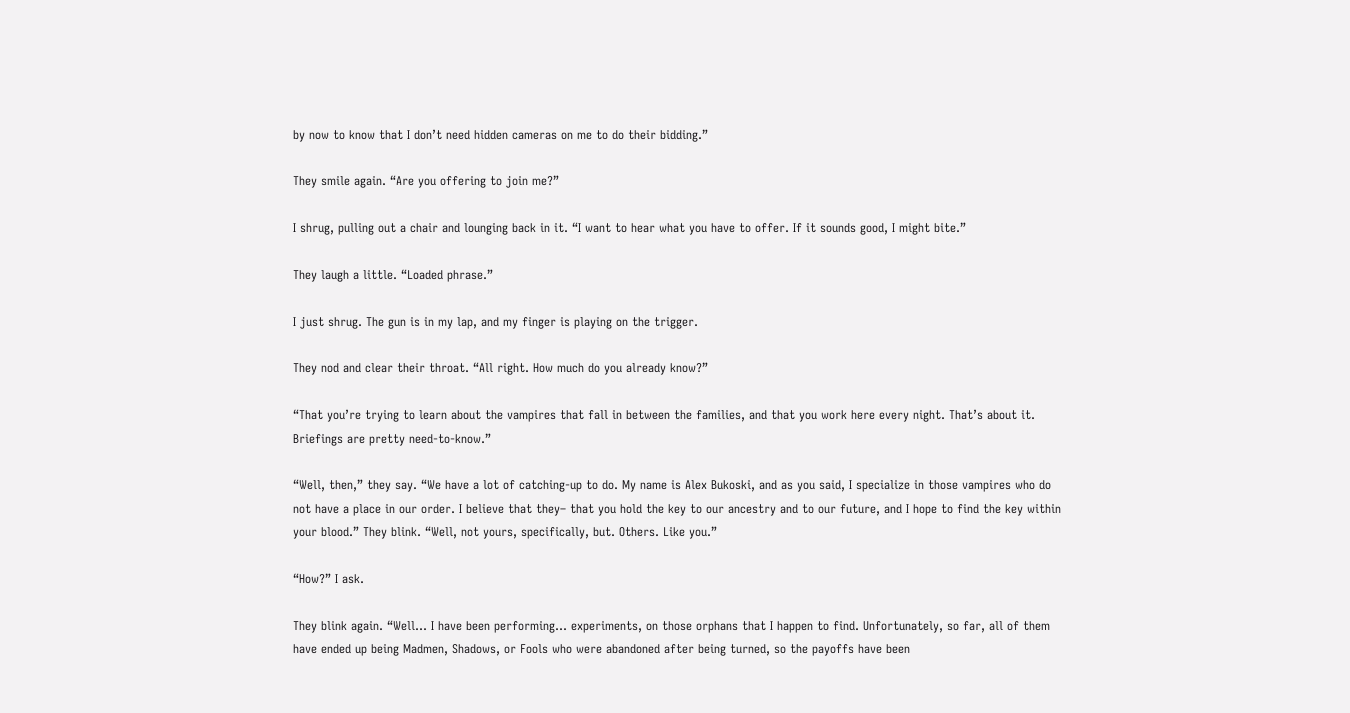by now to know that I don’t need hidden cameras on me to do their bidding.”

They smile again. “Are you offering to join me?”

I shrug, pulling out a chair and lounging back in it. “I want to hear what you have to offer. If it sounds good, I might bite.”

They laugh a little. “Loaded phrase.”

I just shrug. The gun is in my lap, and my finger is playing on the trigger.

They nod and clear their throat. “All right. How much do you already know?”

“That you’re trying to learn about the vampires that fall in between the families, and that you work here every night. That’s about it. Briefings are pretty need-to-know.”

“Well, then,” they say. “We have a lot of catching-up to do. My name is Alex Bukoski, and as you said, I specialize in those vampires who do not have a place in our order. I believe that they– that you hold the key to our ancestry and to our future, and I hope to find the key within your blood.” They blink. “Well, not yours, specifically, but. Others. Like you.”

“How?” I ask.

They blink again. “Well… I have been performing… experiments, on those orphans that I happen to find. Unfortunately, so far, all of them have ended up being Madmen, Shadows, or Fools who were abandoned after being turned, so the payoffs have been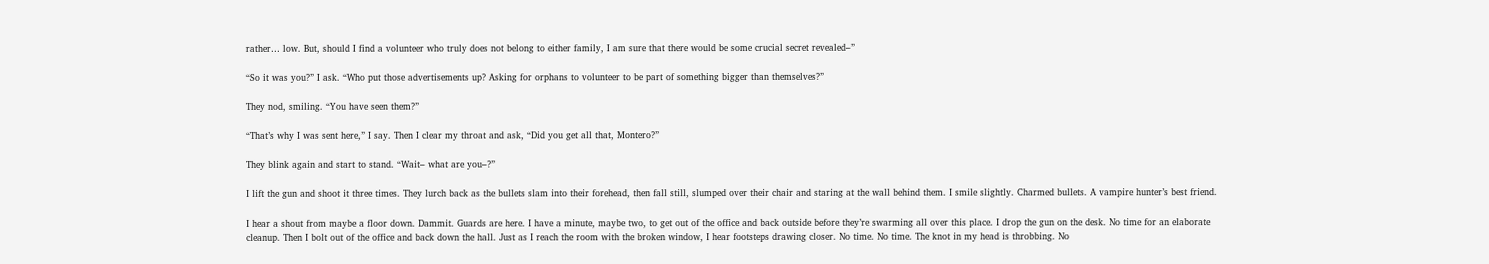rather… low. But, should I find a volunteer who truly does not belong to either family, I am sure that there would be some crucial secret revealed–”

“So it was you?” I ask. “Who put those advertisements up? Asking for orphans to volunteer to be part of something bigger than themselves?”

They nod, smiling. “You have seen them?”

“That’s why I was sent here,” I say. Then I clear my throat and ask, “Did you get all that, Montero?”

They blink again and start to stand. “Wait– what are you–?”

I lift the gun and shoot it three times. They lurch back as the bullets slam into their forehead, then fall still, slumped over their chair and staring at the wall behind them. I smile slightly. Charmed bullets. A vampire hunter’s best friend.

I hear a shout from maybe a floor down. Dammit. Guards are here. I have a minute, maybe two, to get out of the office and back outside before they’re swarming all over this place. I drop the gun on the desk. No time for an elaborate cleanup. Then I bolt out of the office and back down the hall. Just as I reach the room with the broken window, I hear footsteps drawing closer. No time. No time. The knot in my head is throbbing. No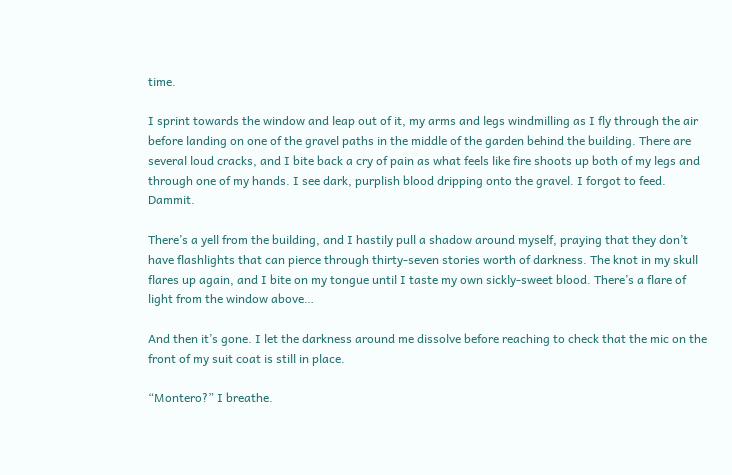time.

I sprint towards the window and leap out of it, my arms and legs windmilling as I fly through the air before landing on one of the gravel paths in the middle of the garden behind the building. There are several loud cracks, and I bite back a cry of pain as what feels like fire shoots up both of my legs and through one of my hands. I see dark, purplish blood dripping onto the gravel. I forgot to feed. Dammit.

There’s a yell from the building, and I hastily pull a shadow around myself, praying that they don’t have flashlights that can pierce through thirty-seven stories worth of darkness. The knot in my skull flares up again, and I bite on my tongue until I taste my own sickly-sweet blood. There’s a flare of light from the window above…

And then it’s gone. I let the darkness around me dissolve before reaching to check that the mic on the front of my suit coat is still in place.

“Montero?” I breathe.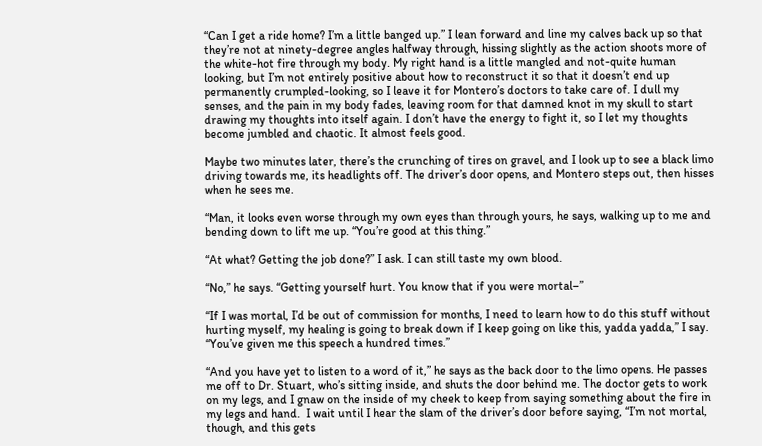“Can I get a ride home? I’m a little banged up.” I lean forward and line my calves back up so that they’re not at ninety-degree angles halfway through, hissing slightly as the action shoots more of the white-hot fire through my body. My right hand is a little mangled and not-quite human looking, but I’m not entirely positive about how to reconstruct it so that it doesn’t end up permanently crumpled-looking, so I leave it for Montero’s doctors to take care of. I dull my senses, and the pain in my body fades, leaving room for that damned knot in my skull to start drawing my thoughts into itself again. I don’t have the energy to fight it, so I let my thoughts become jumbled and chaotic. It almost feels good.

Maybe two minutes later, there’s the crunching of tires on gravel, and I look up to see a black limo driving towards me, its headlights off. The driver’s door opens, and Montero steps out, then hisses when he sees me.

“Man, it looks even worse through my own eyes than through yours, he says, walking up to me and bending down to lift me up. “You’re good at this thing.”

“At what? Getting the job done?” I ask. I can still taste my own blood.

“No,” he says. “Getting yourself hurt. You know that if you were mortal–”

“If I was mortal, I’d be out of commission for months, I need to learn how to do this stuff without hurting myself, my healing is going to break down if I keep going on like this, yadda yadda,” I say. “You’ve given me this speech a hundred times.”

“And you have yet to listen to a word of it,” he says as the back door to the limo opens. He passes me off to Dr. Stuart, who’s sitting inside, and shuts the door behind me. The doctor gets to work on my legs, and I gnaw on the inside of my cheek to keep from saying something about the fire in my legs and hand.  I wait until I hear the slam of the driver’s door before saying, “I’m not mortal, though, and this gets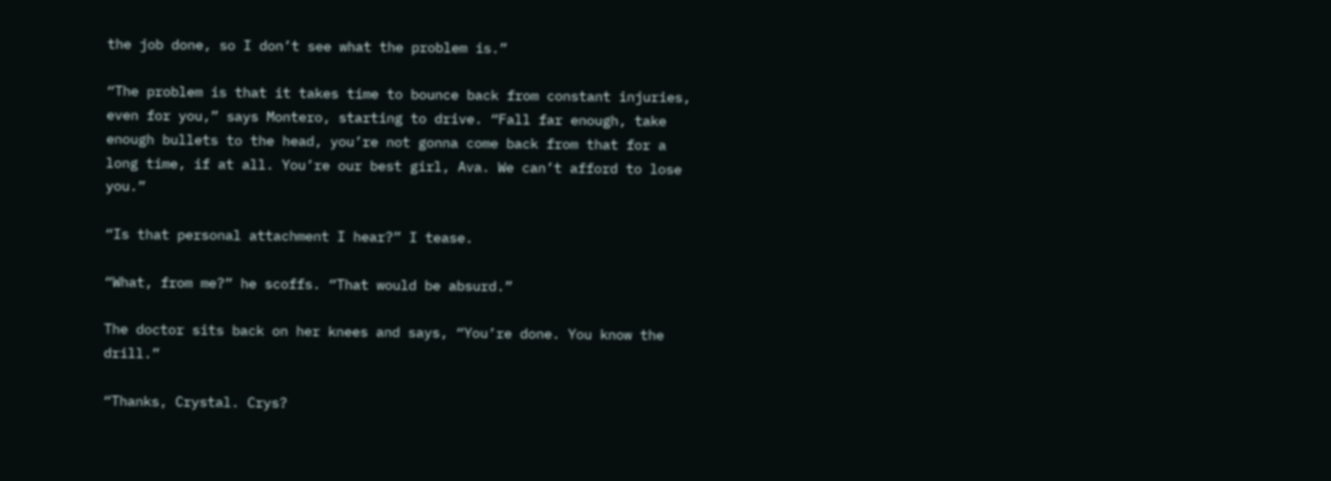the job done, so I don’t see what the problem is.”

“The problem is that it takes time to bounce back from constant injuries, even for you,” says Montero, starting to drive. “Fall far enough, take enough bullets to the head, you’re not gonna come back from that for a long time, if at all. You’re our best girl, Ava. We can’t afford to lose you.”

“Is that personal attachment I hear?” I tease.

“What, from me?” he scoffs. “That would be absurd.”

The doctor sits back on her knees and says, “You’re done. You know the drill.”

“Thanks, Crystal. Crys?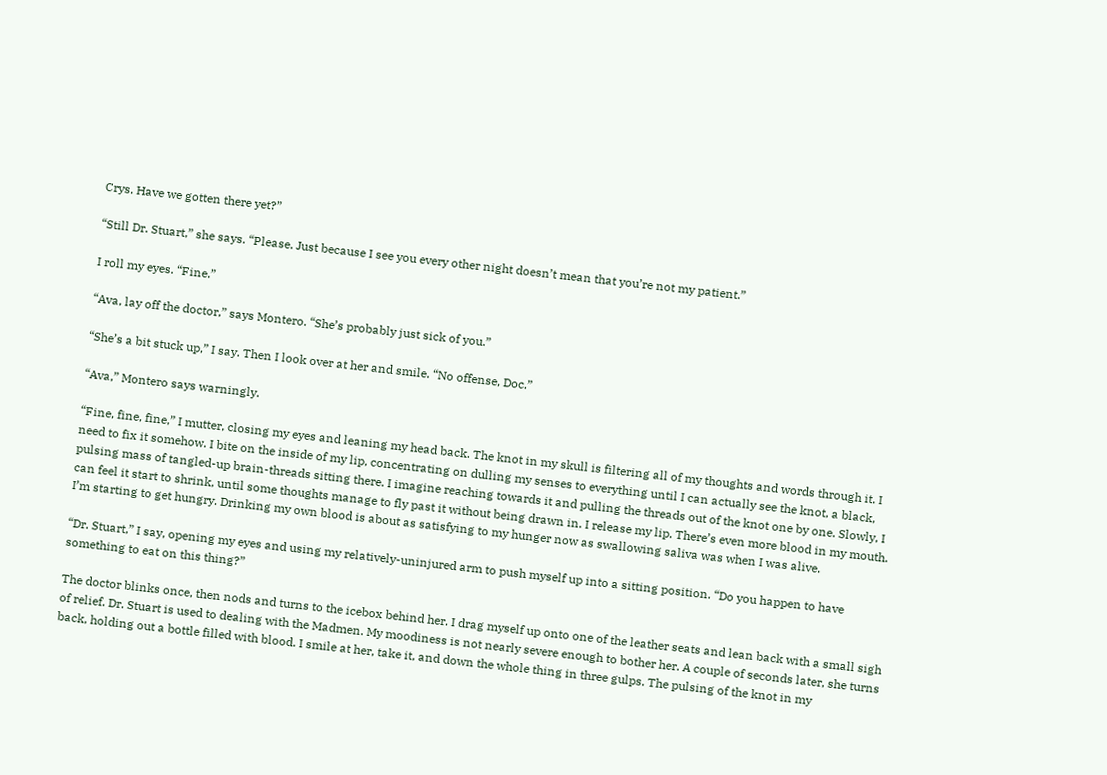Crys. Have we gotten there yet?”

“Still Dr. Stuart,” she says. “Please. Just because I see you every other night doesn’t mean that you’re not my patient.”

I roll my eyes. “Fine.”

“Ava, lay off the doctor,” says Montero. “She’s probably just sick of you.”

“She’s a bit stuck up,” I say. Then I look over at her and smile. “No offense, Doc.”

“Ava,” Montero says warningly.

“Fine, fine, fine,” I mutter, closing my eyes and leaning my head back. The knot in my skull is filtering all of my thoughts and words through it. I need to fix it somehow. I bite on the inside of my lip, concentrating on dulling my senses to everything until I can actually see the knot, a black, pulsing mass of tangled-up brain-threads sitting there. I imagine reaching towards it and pulling the threads out of the knot one by one. Slowly, I can feel it start to shrink, until some thoughts manage to fly past it without being drawn in. I release my lip. There’s even more blood in my mouth. I’m starting to get hungry. Drinking my own blood is about as satisfying to my hunger now as swallowing saliva was when I was alive.

“Dr. Stuart,” I say, opening my eyes and using my relatively-uninjured arm to push myself up into a sitting position. “Do you happen to have something to eat on this thing?”

The doctor blinks once, then nods and turns to the icebox behind her. I drag myself up onto one of the leather seats and lean back with a small sigh of relief. Dr. Stuart is used to dealing with the Madmen. My moodiness is not nearly severe enough to bother her. A couple of seconds later, she turns back, holding out a bottle filled with blood. I smile at her, take it, and down the whole thing in three gulps. The pulsing of the knot in my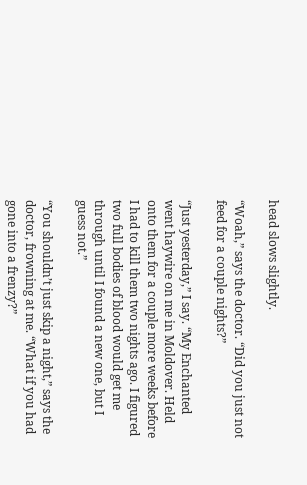head slows slightly.

“Woah,” says the doctor. “Did you just not feed for a couple nights?”

“Just yesterday,” I say. “My Enchanted went haywire on me in Moldover. Held onto them for a couple more weeks before I had to kill them two nights ago. I figured two full bodies of blood would get me through until I found a new one, but I guess not.”

“You shouldn’t just skip a night,” says the doctor, frowning at me. “What if you had gone into a frenzy?”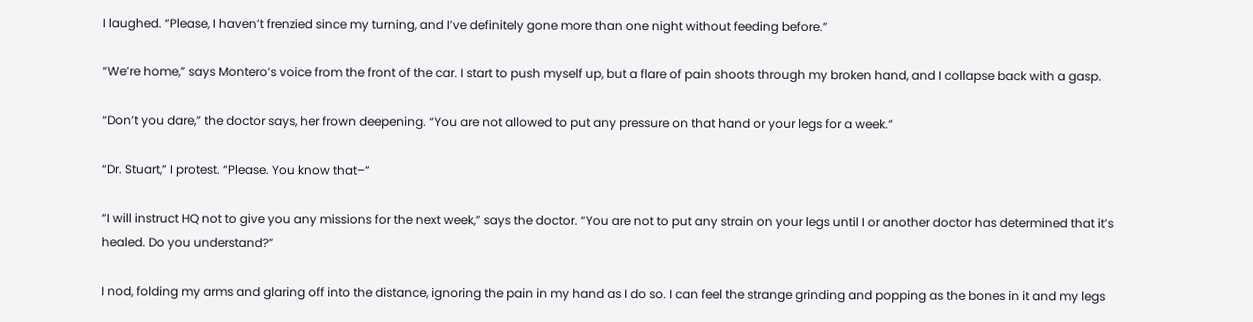I laughed. “Please, I haven’t frenzied since my turning, and I’ve definitely gone more than one night without feeding before.”

“We’re home,” says Montero’s voice from the front of the car. I start to push myself up, but a flare of pain shoots through my broken hand, and I collapse back with a gasp.

“Don’t you dare,” the doctor says, her frown deepening. “You are not allowed to put any pressure on that hand or your legs for a week.”

“Dr. Stuart,” I protest. “Please. You know that–”

“I will instruct HQ not to give you any missions for the next week,” says the doctor. “You are not to put any strain on your legs until I or another doctor has determined that it’s healed. Do you understand?”

I nod, folding my arms and glaring off into the distance, ignoring the pain in my hand as I do so. I can feel the strange grinding and popping as the bones in it and my legs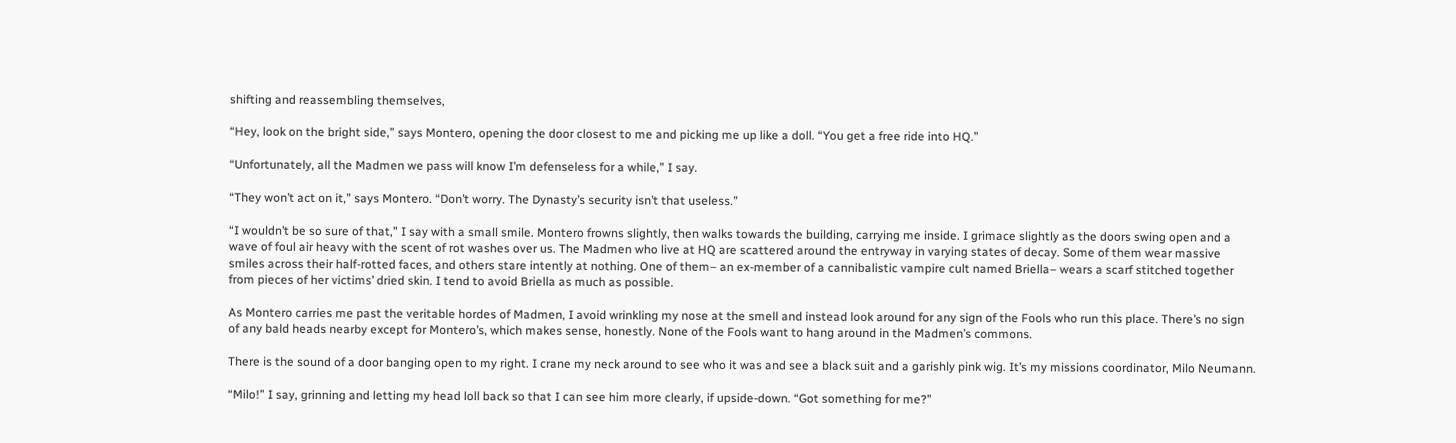shifting and reassembling themselves,

“Hey, look on the bright side,” says Montero, opening the door closest to me and picking me up like a doll. “You get a free ride into HQ.”

“Unfortunately, all the Madmen we pass will know I’m defenseless for a while,” I say.

“They won’t act on it,” says Montero. “Don’t worry. The Dynasty’s security isn’t that useless.”

“I wouldn’t be so sure of that,” I say with a small smile. Montero frowns slightly, then walks towards the building, carrying me inside. I grimace slightly as the doors swing open and a wave of foul air heavy with the scent of rot washes over us. The Madmen who live at HQ are scattered around the entryway in varying states of decay. Some of them wear massive smiles across their half-rotted faces, and others stare intently at nothing. One of them– an ex-member of a cannibalistic vampire cult named Briella– wears a scarf stitched together from pieces of her victims’ dried skin. I tend to avoid Briella as much as possible.

As Montero carries me past the veritable hordes of Madmen, I avoid wrinkling my nose at the smell and instead look around for any sign of the Fools who run this place. There’s no sign of any bald heads nearby except for Montero’s, which makes sense, honestly. None of the Fools want to hang around in the Madmen’s commons.

There is the sound of a door banging open to my right. I crane my neck around to see who it was and see a black suit and a garishly pink wig. It’s my missions coordinator, Milo Neumann.

“Milo!” I say, grinning and letting my head loll back so that I can see him more clearly, if upside-down. “Got something for me?”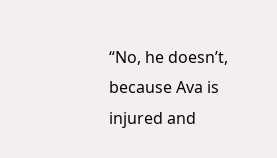“No, he doesn’t, because Ava is injured and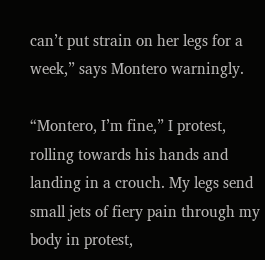can’t put strain on her legs for a week,” says Montero warningly.

“Montero, I’m fine,” I protest, rolling towards his hands and landing in a crouch. My legs send small jets of fiery pain through my body in protest,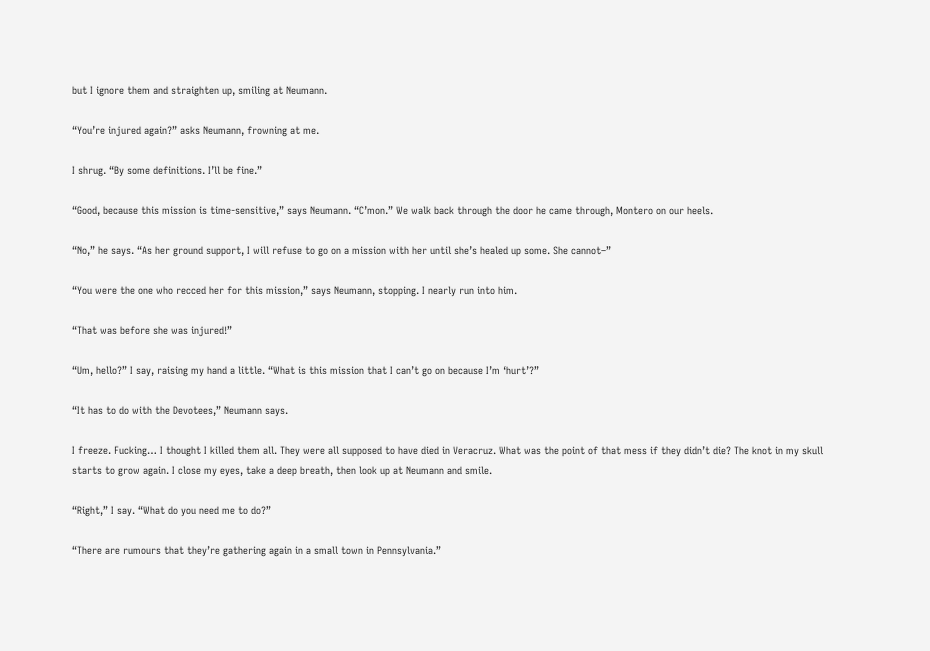but I ignore them and straighten up, smiling at Neumann.

“You’re injured again?” asks Neumann, frowning at me.

I shrug. “By some definitions. I’ll be fine.”

“Good, because this mission is time-sensitive,” says Neumann. “C’mon.” We walk back through the door he came through, Montero on our heels.

“No,” he says. “As her ground support, I will refuse to go on a mission with her until she’s healed up some. She cannot–”

“You were the one who recced her for this mission,” says Neumann, stopping. I nearly run into him.

“That was before she was injured!”

“Um, hello?” I say, raising my hand a little. “What is this mission that I can’t go on because I’m ‘hurt’?”

“It has to do with the Devotees,” Neumann says.

I freeze. Fucking… I thought I killed them all. They were all supposed to have died in Veracruz. What was the point of that mess if they didn’t die? The knot in my skull starts to grow again. I close my eyes, take a deep breath, then look up at Neumann and smile.

“Right,” I say. “What do you need me to do?”

“There are rumours that they’re gathering again in a small town in Pennsylvania.”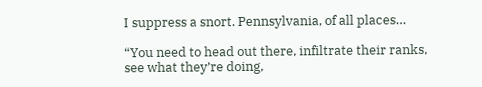I suppress a snort. Pennsylvania, of all places…

“You need to head out there, infiltrate their ranks, see what they’re doing,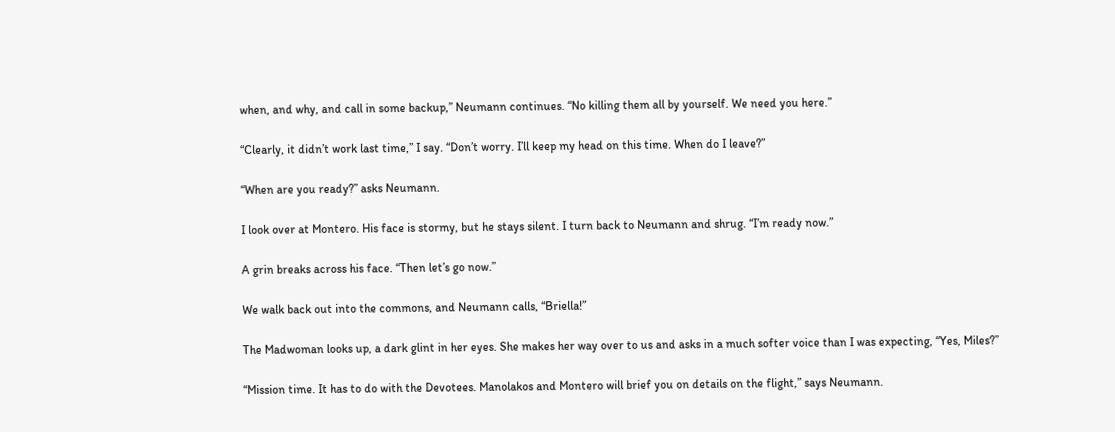when, and why, and call in some backup,” Neumann continues. “No killing them all by yourself. We need you here.”

“Clearly, it didn’t work last time,” I say. “Don’t worry. I’ll keep my head on this time. When do I leave?”

“When are you ready?” asks Neumann.

I look over at Montero. His face is stormy, but he stays silent. I turn back to Neumann and shrug. “I’m ready now.”

A grin breaks across his face. “Then let’s go now.”

We walk back out into the commons, and Neumann calls, “Briella!”

The Madwoman looks up, a dark glint in her eyes. She makes her way over to us and asks in a much softer voice than I was expecting, “Yes, Miles?”

“Mission time. It has to do with the Devotees. Manolakos and Montero will brief you on details on the flight,” says Neumann.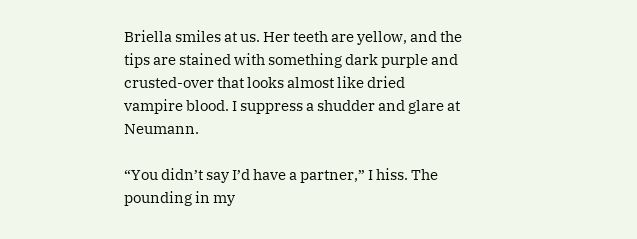Briella smiles at us. Her teeth are yellow, and the tips are stained with something dark purple and crusted-over that looks almost like dried vampire blood. I suppress a shudder and glare at Neumann.

“You didn’t say I’d have a partner,” I hiss. The pounding in my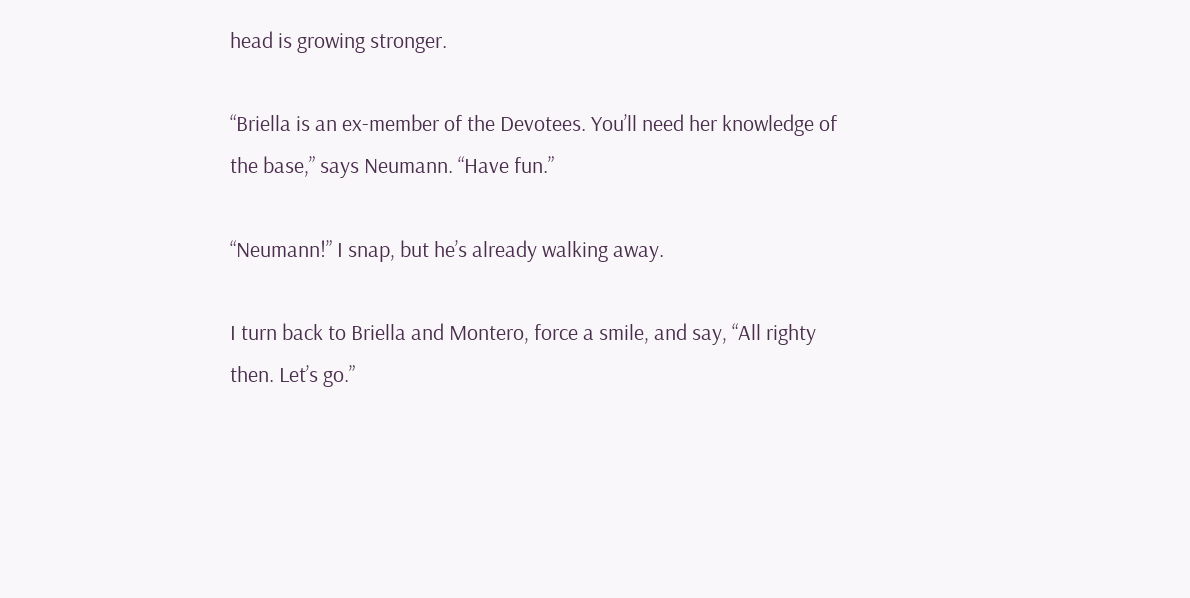head is growing stronger.

“Briella is an ex-member of the Devotees. You’ll need her knowledge of the base,” says Neumann. “Have fun.”

“Neumann!” I snap, but he’s already walking away.

I turn back to Briella and Montero, force a smile, and say, “All righty then. Let’s go.”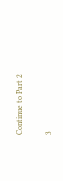Continue to Part 2

3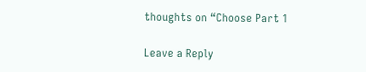thoughts on “Choose Part 1

Leave a Reply